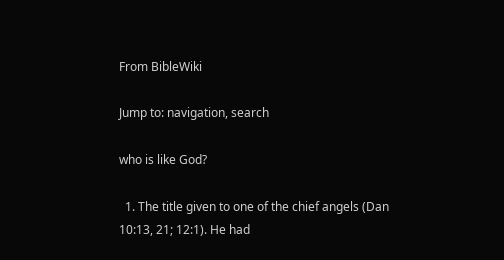From BibleWiki

Jump to: navigation, search

who is like God?

  1. The title given to one of the chief angels (Dan 10:13, 21; 12:1). He had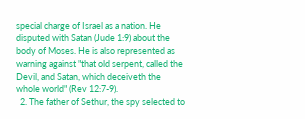special charge of Israel as a nation. He disputed with Satan (Jude 1:9) about the body of Moses. He is also represented as warning against "that old serpent, called the Devil, and Satan, which deceiveth the whole world" (Rev 12:7-9).
  2. The father of Sethur, the spy selected to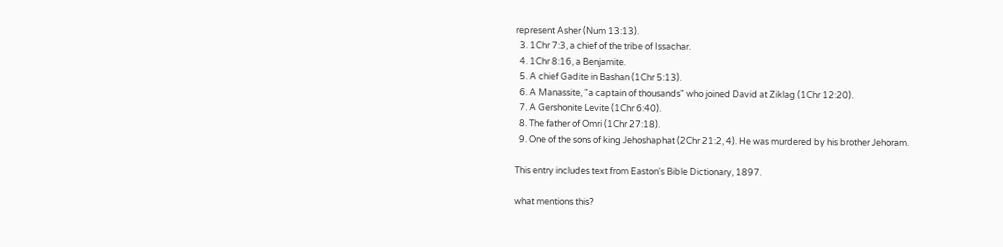represent Asher (Num 13:13).
  3. 1Chr 7:3, a chief of the tribe of Issachar.
  4. 1Chr 8:16, a Benjamite.
  5. A chief Gadite in Bashan (1Chr 5:13).
  6. A Manassite, "a captain of thousands" who joined David at Ziklag (1Chr 12:20).
  7. A Gershonite Levite (1Chr 6:40).
  8. The father of Omri (1Chr 27:18).
  9. One of the sons of king Jehoshaphat (2Chr 21:2, 4). He was murdered by his brother Jehoram.

This entry includes text from Easton's Bible Dictionary, 1897.

what mentions this?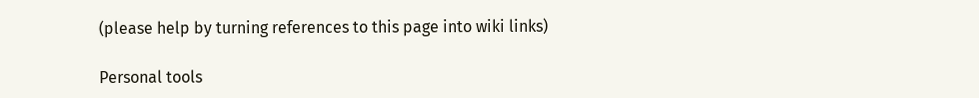(please help by turning references to this page into wiki links)

Personal tools